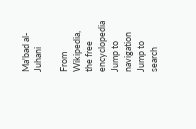Ma'bad al-Juhani

From Wikipedia, the free encyclopedia
Jump to navigation Jump to search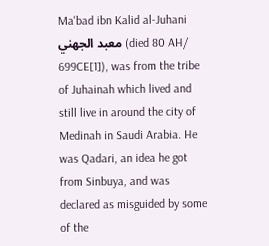Ma'bad ibn Kalid al-Juhani معبد الجهني (died 80 AH/ 699CE[1]), was from the tribe of Juhainah which lived and still live in around the city of Medinah in Saudi Arabia. He was Qadari, an idea he got from Sinbuya, and was declared as misguided by some of the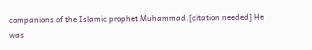companions of the Islamic prophet Muhammad.[citation needed] He was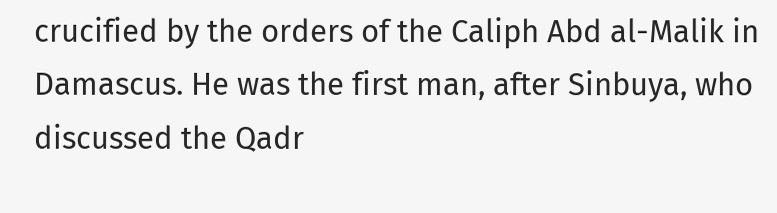crucified by the orders of the Caliph Abd al-Malik in Damascus. He was the first man, after Sinbuya, who discussed the Qadr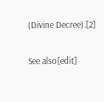(Divine Decree).[2]

See also[edit]